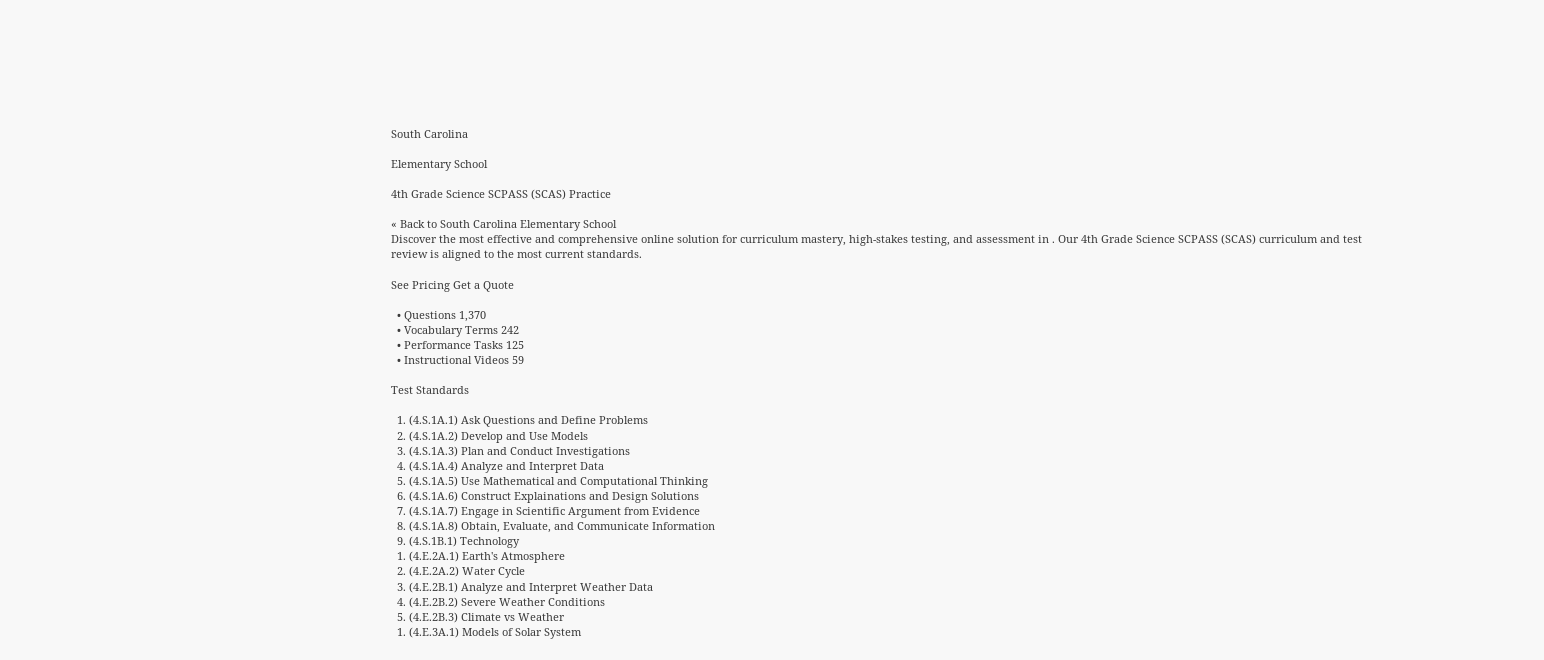South Carolina

Elementary School

4th Grade Science SCPASS (SCAS) Practice

« Back to South Carolina Elementary School
Discover the most effective and comprehensive online solution for curriculum mastery, high-stakes testing, and assessment in . Our 4th Grade Science SCPASS (SCAS) curriculum and test review is aligned to the most current standards.

See Pricing Get a Quote

  • Questions 1,370
  • Vocabulary Terms 242
  • Performance Tasks 125
  • Instructional Videos 59

Test Standards

  1. (4.S.1A.1) Ask Questions and Define Problems
  2. (4.S.1A.2) Develop and Use Models
  3. (4.S.1A.3) Plan and Conduct Investigations
  4. (4.S.1A.4) Analyze and Interpret Data
  5. (4.S.1A.5) Use Mathematical and Computational Thinking
  6. (4.S.1A.6) Construct Explainations and Design Solutions
  7. (4.S.1A.7) Engage in Scientific Argument from Evidence
  8. (4.S.1A.8) Obtain, Evaluate, and Communicate Information
  9. (4.S.1B.1) Technology
  1. (4.E.2A.1) Earth's Atmosphere
  2. (4.E.2A.2) Water Cycle
  3. (4.E.2B.1) Analyze and Interpret Weather Data
  4. (4.E.2B.2) Severe Weather Conditions
  5. (4.E.2B.3) Climate vs Weather
  1. (4.E.3A.1) Models of Solar System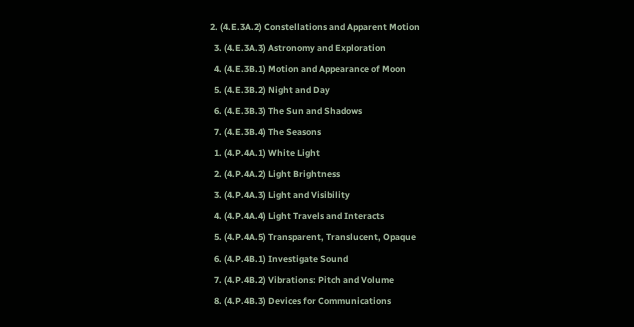2. (4.E.3A.2) Constellations and Apparent Motion
  3. (4.E.3A.3) Astronomy and Exploration
  4. (4.E.3B.1) Motion and Appearance of Moon
  5. (4.E.3B.2) Night and Day
  6. (4.E.3B.3) The Sun and Shadows
  7. (4.E.3B.4) The Seasons
  1. (4.P.4A.1) White Light
  2. (4.P.4A.2) Light Brightness
  3. (4.P.4A.3) Light and Visibility
  4. (4.P.4A.4) Light Travels and Interacts
  5. (4.P.4A.5) Transparent, Translucent, Opaque
  6. (4.P.4B.1) Investigate Sound
  7. (4.P.4B.2) Vibrations: Pitch and Volume
  8. (4.P.4B.3) Devices for Communications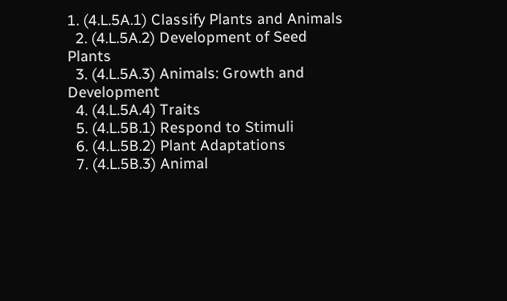1. (4.L.5A.1) Classify Plants and Animals
  2. (4.L.5A.2) Development of Seed Plants
  3. (4.L.5A.3) Animals: Growth and Development
  4. (4.L.5A.4) Traits
  5. (4.L.5B.1) Respond to Stimuli
  6. (4.L.5B.2) Plant Adaptations
  7. (4.L.5B.3) Animal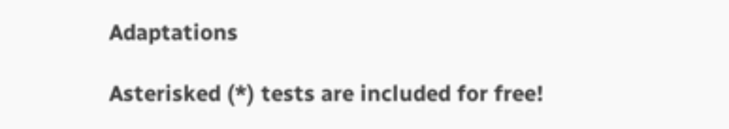Adaptations

Asterisked (*) tests are included for free!